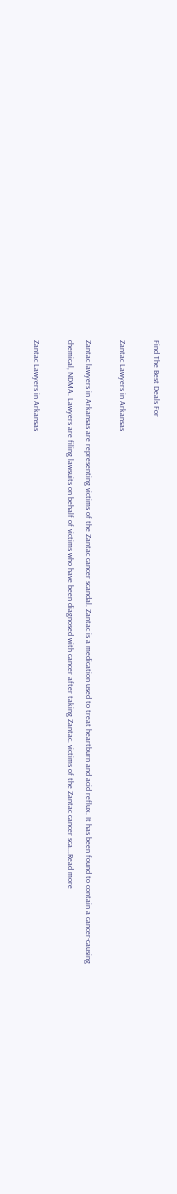Find The Best Deals For

Zantac Lawyers in Arkansas

Zantac lawyers in Arkansas are representing victims of the Zantac cancer scandal. Zantac is a medication used to treat heartburn and acid reflux. It has been found to contain a cancer-causing chemical, NDMA. Lawyers are filing lawsuits on behalf of victims who have been diagnosed with cancer after taking Zantac. victims of the Zantac cancer sca...Read more

Zantac Lawyers in Arkansas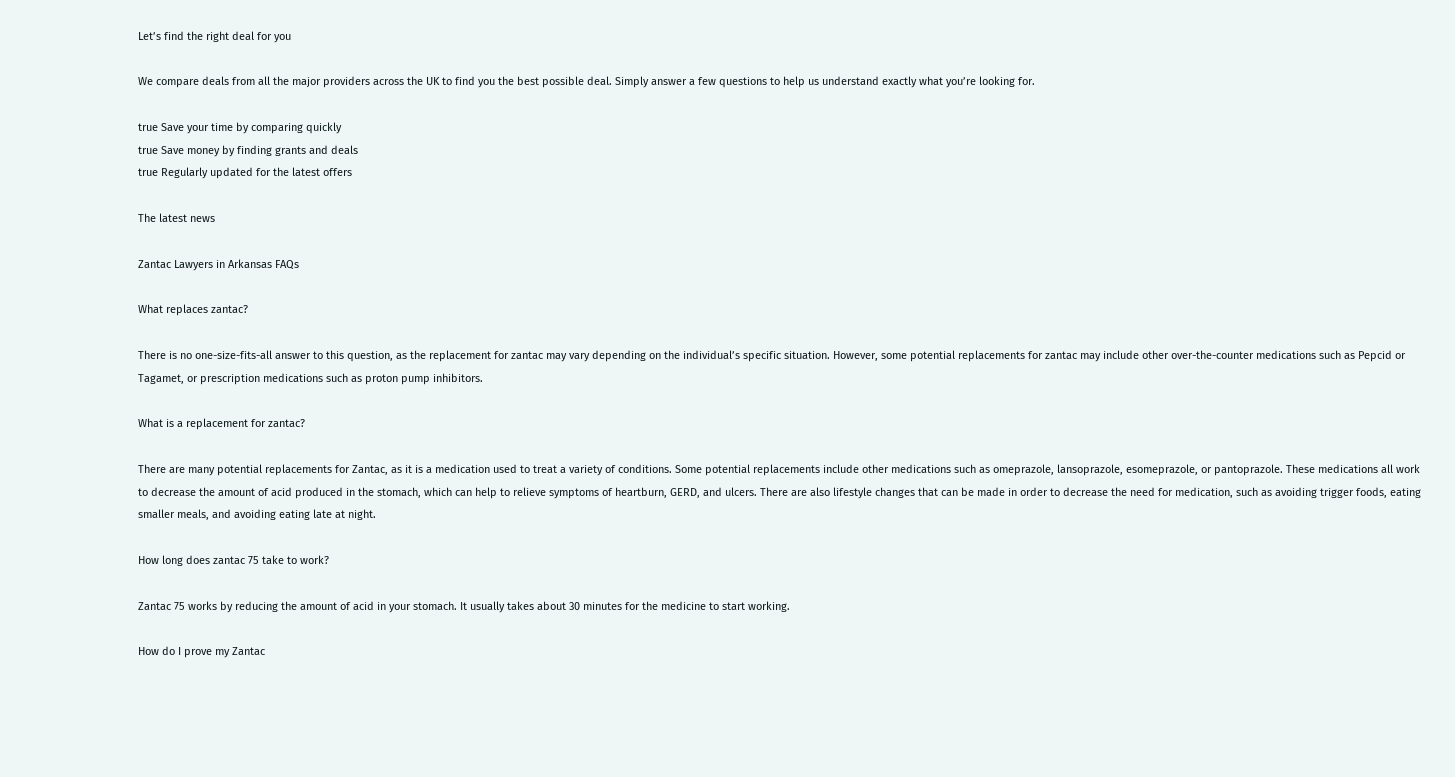Let’s find the right deal for you

We compare deals from all the major providers across the UK to find you the best possible deal. Simply answer a few questions to help us understand exactly what you’re looking for.

true Save your time by comparing quickly
true Save money by finding grants and deals
true Regularly updated for the latest offers

The latest news

Zantac Lawyers in Arkansas FAQs

What replaces zantac?

There is no one-size-fits-all answer to this question, as the replacement for zantac may vary depending on the individual’s specific situation. However, some potential replacements for zantac may include other over-the-counter medications such as Pepcid or Tagamet, or prescription medications such as proton pump inhibitors.

What is a replacement for zantac?

There are many potential replacements for Zantac, as it is a medication used to treat a variety of conditions. Some potential replacements include other medications such as omeprazole, lansoprazole, esomeprazole, or pantoprazole. These medications all work to decrease the amount of acid produced in the stomach, which can help to relieve symptoms of heartburn, GERD, and ulcers. There are also lifestyle changes that can be made in order to decrease the need for medication, such as avoiding trigger foods, eating smaller meals, and avoiding eating late at night.

How long does zantac 75 take to work?

Zantac 75 works by reducing the amount of acid in your stomach. It usually takes about 30 minutes for the medicine to start working.

How do I prove my Zantac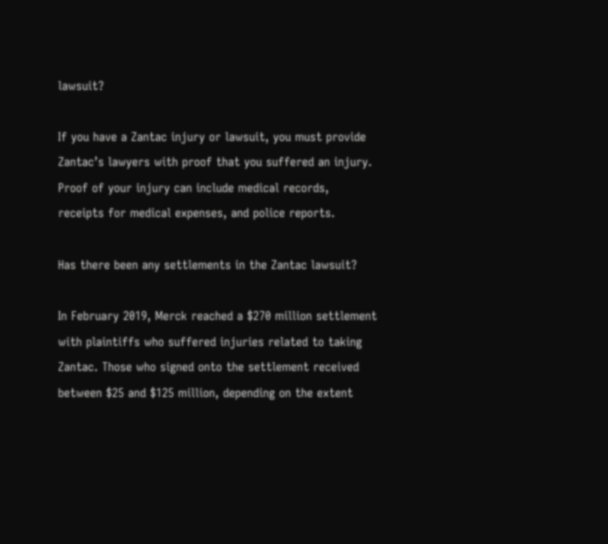lawsuit?

If you have a Zantac injury or lawsuit, you must provide Zantac’s lawyers with proof that you suffered an injury. Proof of your injury can include medical records, receipts for medical expenses, and police reports.

Has there been any settlements in the Zantac lawsuit?

In February 2019, Merck reached a $270 million settlement with plaintiffs who suffered injuries related to taking Zantac. Those who signed onto the settlement received between $25 and $125 million, depending on the extent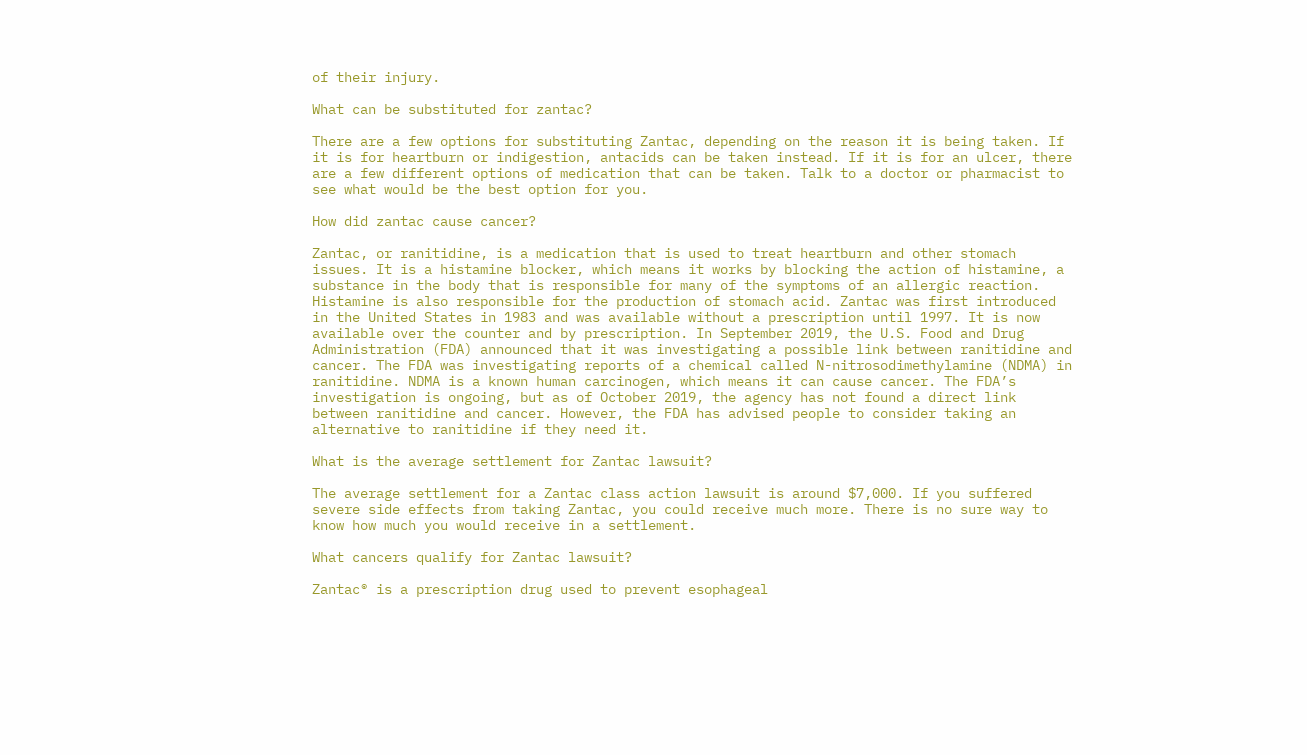of their injury.

What can be substituted for zantac?

There are a few options for substituting Zantac, depending on the reason it is being taken. If it is for heartburn or indigestion, antacids can be taken instead. If it is for an ulcer, there are a few different options of medication that can be taken. Talk to a doctor or pharmacist to see what would be the best option for you.

How did zantac cause cancer?

Zantac, or ranitidine, is a medication that is used to treat heartburn and other stomach issues. It is a histamine blocker, which means it works by blocking the action of histamine, a substance in the body that is responsible for many of the symptoms of an allergic reaction. Histamine is also responsible for the production of stomach acid. Zantac was first introduced in the United States in 1983 and was available without a prescription until 1997. It is now available over the counter and by prescription. In September 2019, the U.S. Food and Drug Administration (FDA) announced that it was investigating a possible link between ranitidine and cancer. The FDA was investigating reports of a chemical called N-nitrosodimethylamine (NDMA) in ranitidine. NDMA is a known human carcinogen, which means it can cause cancer. The FDA’s investigation is ongoing, but as of October 2019, the agency has not found a direct link between ranitidine and cancer. However, the FDA has advised people to consider taking an alternative to ranitidine if they need it.

What is the average settlement for Zantac lawsuit?

The average settlement for a Zantac class action lawsuit is around $7,000. If you suffered severe side effects from taking Zantac, you could receive much more. There is no sure way to know how much you would receive in a settlement.

What cancers qualify for Zantac lawsuit?

Zantac® is a prescription drug used to prevent esophageal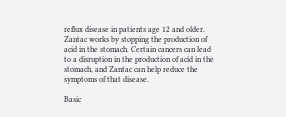reflux disease in patients age 12 and older. Zantac works by stopping the production of acid in the stomach. Certain cancers can lead to a disruption in the production of acid in the stomach, and Zantac can help reduce the symptoms of that disease.

Basic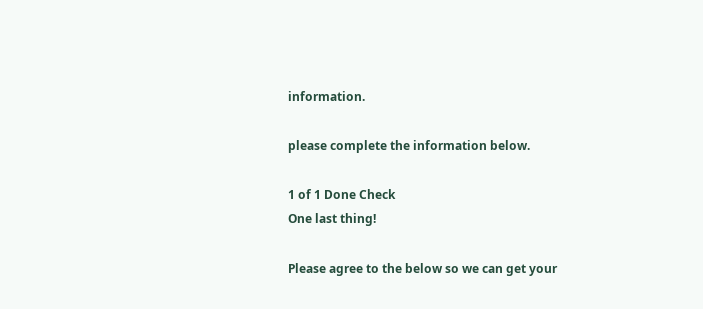information.

please complete the information below.

1 of 1 Done Check
One last thing!

Please agree to the below so we can get your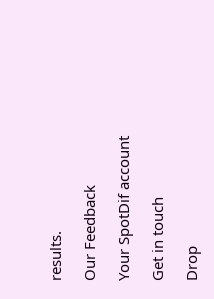results.

Our Feedback

Your SpotDif account

Get in touch

Drop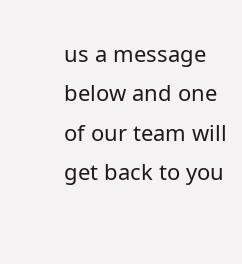us a message below and one of our team will get back to you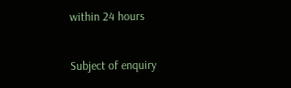within 24 hours

Subject of enquiry